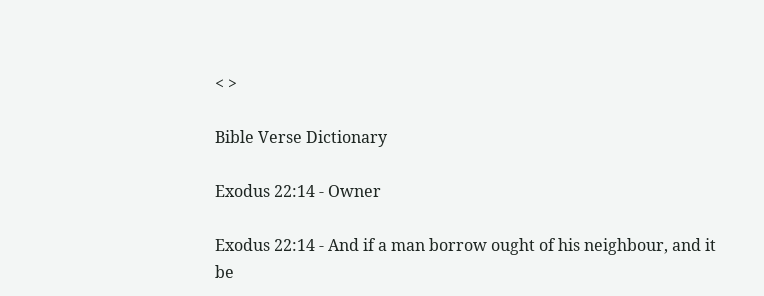< >

Bible Verse Dictionary

Exodus 22:14 - Owner

Exodus 22:14 - And if a man borrow ought of his neighbour, and it be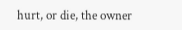hurt, or die, the owner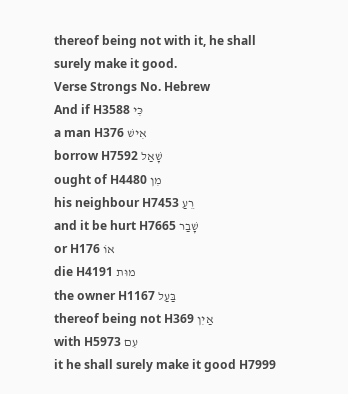thereof being not with it, he shall surely make it good.
Verse Strongs No. Hebrew
And if H3588 כִּי
a man H376 אִישׁ
borrow H7592 שָׁאַל
ought of H4480 מִן
his neighbour H7453 רֵעַ
and it be hurt H7665 שָׁבַר
or H176 אוֹ
die H4191 מוּת
the owner H1167 בַּעַל
thereof being not H369 אַיִן
with H5973 עִם
it he shall surely make it good H7999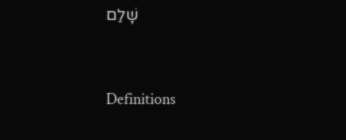שָׁלַם


Definitions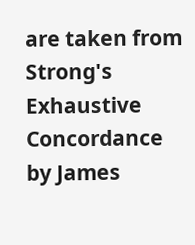are taken from Strong's Exhaustive Concordance
by James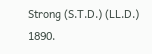Strong (S.T.D.) (LL.D.) 1890.